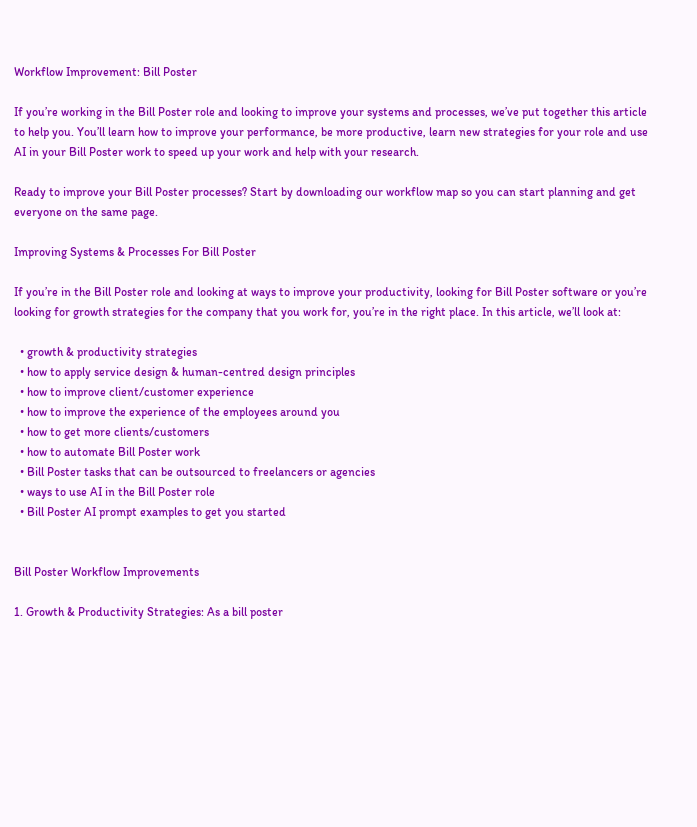Workflow Improvement: Bill Poster

If you’re working in the Bill Poster role and looking to improve your systems and processes, we’ve put together this article to help you. You’ll learn how to improve your performance, be more productive, learn new strategies for your role and use AI in your Bill Poster work to speed up your work and help with your research.

Ready to improve your Bill Poster processes? Start by downloading our workflow map so you can start planning and get everyone on the same page.

Improving Systems & Processes For Bill Poster

If you’re in the Bill Poster role and looking at ways to improve your productivity, looking for Bill Poster software or you’re looking for growth strategies for the company that you work for, you’re in the right place. In this article, we’ll look at:

  • growth & productivity strategies
  • how to apply service design & human-centred design principles
  • how to improve client/customer experience
  • how to improve the experience of the employees around you
  • how to get more clients/customers
  • how to automate Bill Poster work
  • Bill Poster tasks that can be outsourced to freelancers or agencies
  • ways to use AI in the Bill Poster role
  • Bill Poster AI prompt examples to get you started


Bill Poster Workflow Improvements

1. Growth & Productivity Strategies: As a bill poster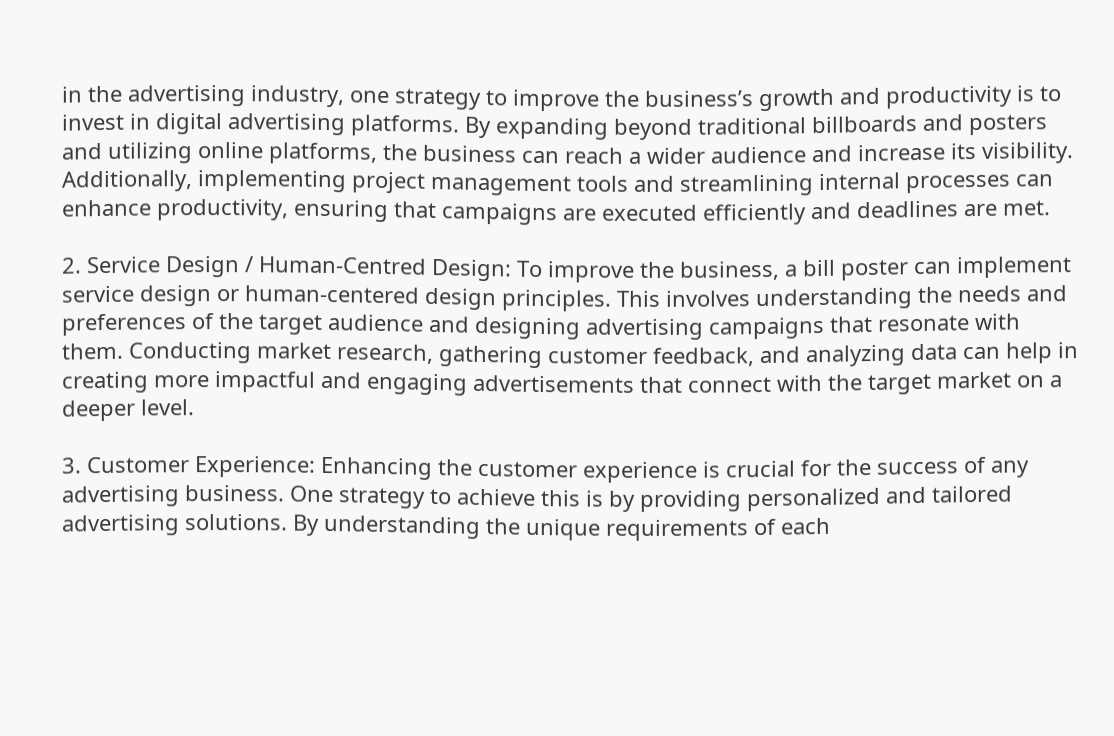in the advertising industry, one strategy to improve the business’s growth and productivity is to invest in digital advertising platforms. By expanding beyond traditional billboards and posters and utilizing online platforms, the business can reach a wider audience and increase its visibility. Additionally, implementing project management tools and streamlining internal processes can enhance productivity, ensuring that campaigns are executed efficiently and deadlines are met.

2. Service Design / Human-Centred Design: To improve the business, a bill poster can implement service design or human-centered design principles. This involves understanding the needs and preferences of the target audience and designing advertising campaigns that resonate with them. Conducting market research, gathering customer feedback, and analyzing data can help in creating more impactful and engaging advertisements that connect with the target market on a deeper level.

3. Customer Experience: Enhancing the customer experience is crucial for the success of any advertising business. One strategy to achieve this is by providing personalized and tailored advertising solutions. By understanding the unique requirements of each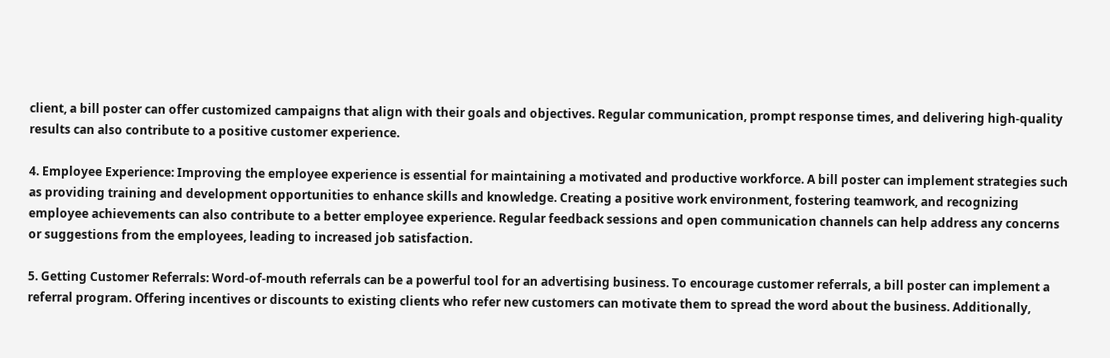client, a bill poster can offer customized campaigns that align with their goals and objectives. Regular communication, prompt response times, and delivering high-quality results can also contribute to a positive customer experience.

4. Employee Experience: Improving the employee experience is essential for maintaining a motivated and productive workforce. A bill poster can implement strategies such as providing training and development opportunities to enhance skills and knowledge. Creating a positive work environment, fostering teamwork, and recognizing employee achievements can also contribute to a better employee experience. Regular feedback sessions and open communication channels can help address any concerns or suggestions from the employees, leading to increased job satisfaction.

5. Getting Customer Referrals: Word-of-mouth referrals can be a powerful tool for an advertising business. To encourage customer referrals, a bill poster can implement a referral program. Offering incentives or discounts to existing clients who refer new customers can motivate them to spread the word about the business. Additionally,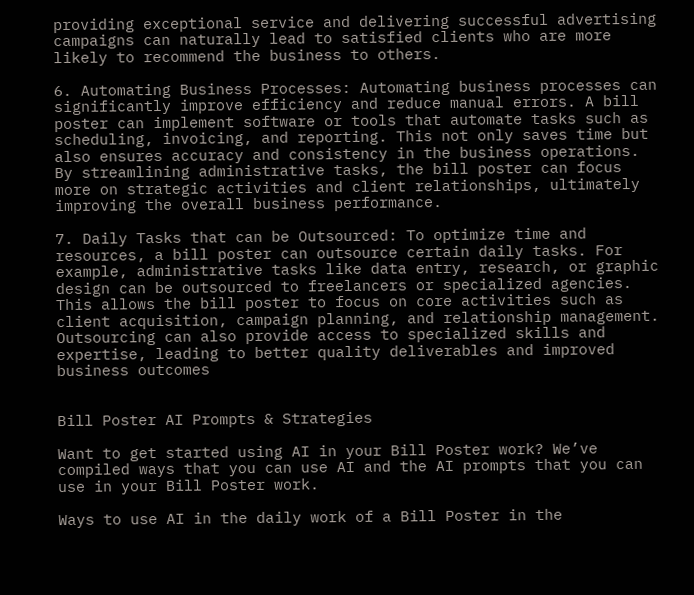providing exceptional service and delivering successful advertising campaigns can naturally lead to satisfied clients who are more likely to recommend the business to others.

6. Automating Business Processes: Automating business processes can significantly improve efficiency and reduce manual errors. A bill poster can implement software or tools that automate tasks such as scheduling, invoicing, and reporting. This not only saves time but also ensures accuracy and consistency in the business operations. By streamlining administrative tasks, the bill poster can focus more on strategic activities and client relationships, ultimately improving the overall business performance.

7. Daily Tasks that can be Outsourced: To optimize time and resources, a bill poster can outsource certain daily tasks. For example, administrative tasks like data entry, research, or graphic design can be outsourced to freelancers or specialized agencies. This allows the bill poster to focus on core activities such as client acquisition, campaign planning, and relationship management. Outsourcing can also provide access to specialized skills and expertise, leading to better quality deliverables and improved business outcomes


Bill Poster AI Prompts & Strategies

Want to get started using AI in your Bill Poster work? We’ve compiled ways that you can use AI and the AI prompts that you can use in your Bill Poster work.

Ways to use AI in the daily work of a Bill Poster in the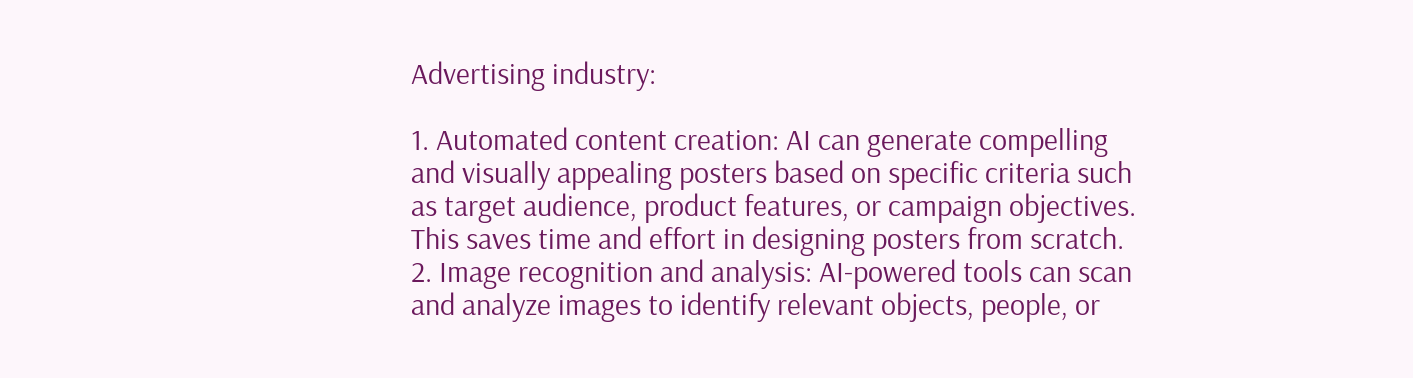Advertising industry:

1. Automated content creation: AI can generate compelling and visually appealing posters based on specific criteria such as target audience, product features, or campaign objectives. This saves time and effort in designing posters from scratch.
2. Image recognition and analysis: AI-powered tools can scan and analyze images to identify relevant objects, people, or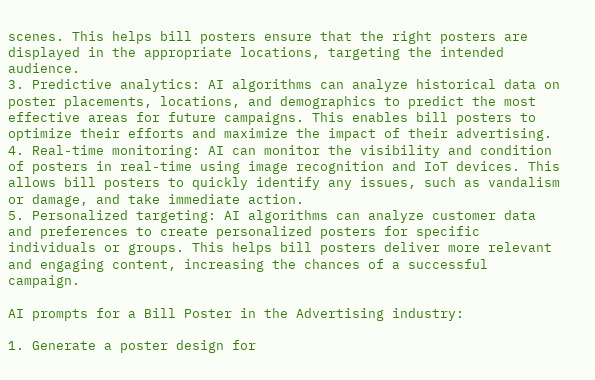scenes. This helps bill posters ensure that the right posters are displayed in the appropriate locations, targeting the intended audience.
3. Predictive analytics: AI algorithms can analyze historical data on poster placements, locations, and demographics to predict the most effective areas for future campaigns. This enables bill posters to optimize their efforts and maximize the impact of their advertising.
4. Real-time monitoring: AI can monitor the visibility and condition of posters in real-time using image recognition and IoT devices. This allows bill posters to quickly identify any issues, such as vandalism or damage, and take immediate action.
5. Personalized targeting: AI algorithms can analyze customer data and preferences to create personalized posters for specific individuals or groups. This helps bill posters deliver more relevant and engaging content, increasing the chances of a successful campaign.

AI prompts for a Bill Poster in the Advertising industry:

1. Generate a poster design for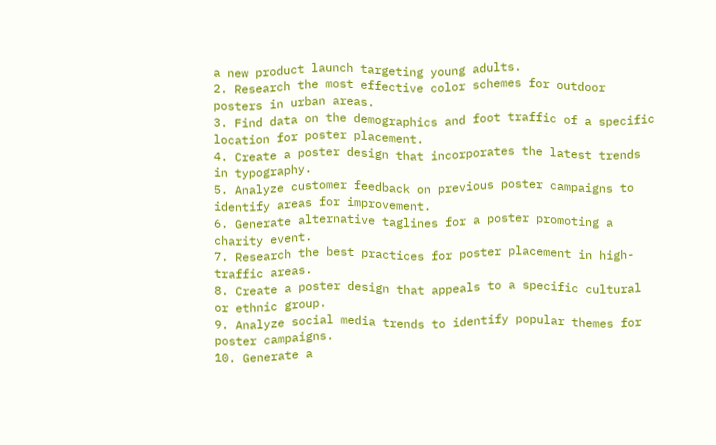a new product launch targeting young adults.
2. Research the most effective color schemes for outdoor posters in urban areas.
3. Find data on the demographics and foot traffic of a specific location for poster placement.
4. Create a poster design that incorporates the latest trends in typography.
5. Analyze customer feedback on previous poster campaigns to identify areas for improvement.
6. Generate alternative taglines for a poster promoting a charity event.
7. Research the best practices for poster placement in high-traffic areas.
8. Create a poster design that appeals to a specific cultural or ethnic group.
9. Analyze social media trends to identify popular themes for poster campaigns.
10. Generate a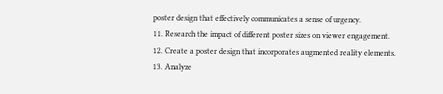poster design that effectively communicates a sense of urgency.
11. Research the impact of different poster sizes on viewer engagement.
12. Create a poster design that incorporates augmented reality elements.
13. Analyze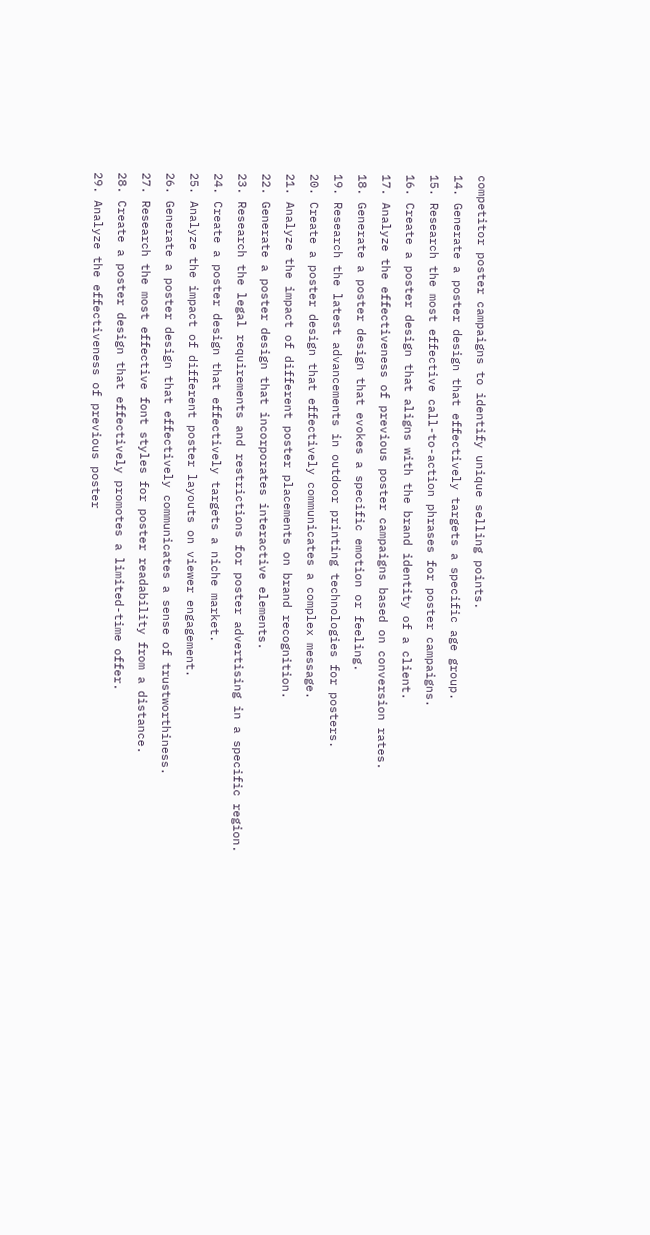competitor poster campaigns to identify unique selling points.
14. Generate a poster design that effectively targets a specific age group.
15. Research the most effective call-to-action phrases for poster campaigns.
16. Create a poster design that aligns with the brand identity of a client.
17. Analyze the effectiveness of previous poster campaigns based on conversion rates.
18. Generate a poster design that evokes a specific emotion or feeling.
19. Research the latest advancements in outdoor printing technologies for posters.
20. Create a poster design that effectively communicates a complex message.
21. Analyze the impact of different poster placements on brand recognition.
22. Generate a poster design that incorporates interactive elements.
23. Research the legal requirements and restrictions for poster advertising in a specific region.
24. Create a poster design that effectively targets a niche market.
25. Analyze the impact of different poster layouts on viewer engagement.
26. Generate a poster design that effectively communicates a sense of trustworthiness.
27. Research the most effective font styles for poster readability from a distance.
28. Create a poster design that effectively promotes a limited-time offer.
29. Analyze the effectiveness of previous poster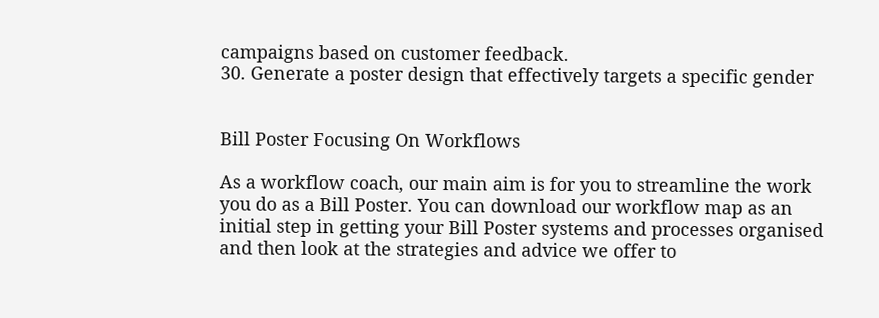campaigns based on customer feedback.
30. Generate a poster design that effectively targets a specific gender


Bill Poster Focusing On Workflows

As a workflow coach, our main aim is for you to streamline the work you do as a Bill Poster. You can download our workflow map as an initial step in getting your Bill Poster systems and processes organised and then look at the strategies and advice we offer to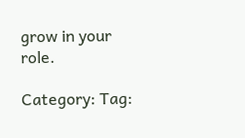grow in your role.

Category: Tag: